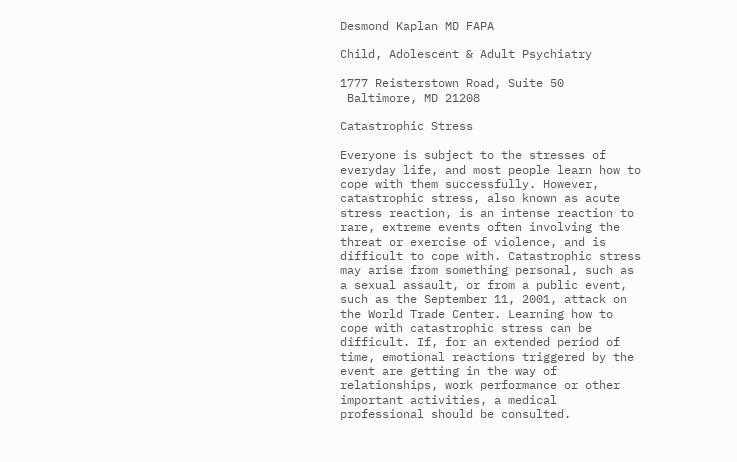Desmond Kaplan MD FAPA

Child, Adolescent & Adult Psychiatry

1777 Reisterstown Road, Suite 50
 Baltimore, MD 21208

Catastrophic Stress

Everyone is subject to the stresses of everyday life, and most people learn how to cope with them successfully. However, catastrophic stress, also known as acute stress reaction, is an intense reaction to rare, extreme events often involving the threat or exercise of violence, and is difficult to cope with. Catastrophic stress may arise from something personal, such as a sexual assault, or from a public event, such as the September 11, 2001, attack on the World Trade Center. Learning how to cope with catastrophic stress can be difficult. If, for an extended period of time, emotional reactions triggered by the event are getting in the way of relationships, work performance or other important activities, a medical professional should be consulted.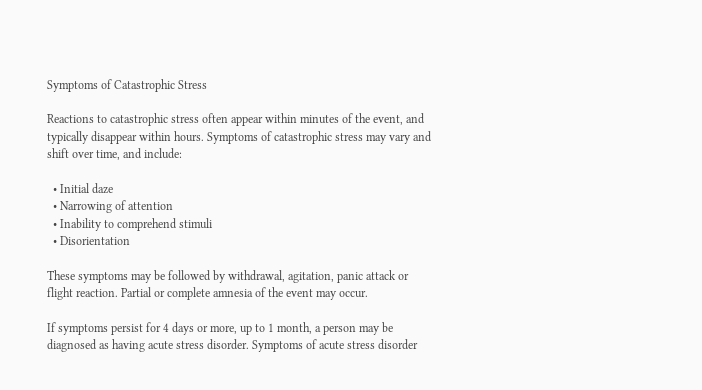Symptoms of Catastrophic Stress

Reactions to catastrophic stress often appear within minutes of the event, and typically disappear within hours. Symptoms of catastrophic stress may vary and shift over time, and include:

  • Initial daze
  • Narrowing of attention
  • Inability to comprehend stimuli
  • Disorientation

These symptoms may be followed by withdrawal, agitation, panic attack or flight reaction. Partial or complete amnesia of the event may occur.

If symptoms persist for 4 days or more, up to 1 month, a person may be diagnosed as having acute stress disorder. Symptoms of acute stress disorder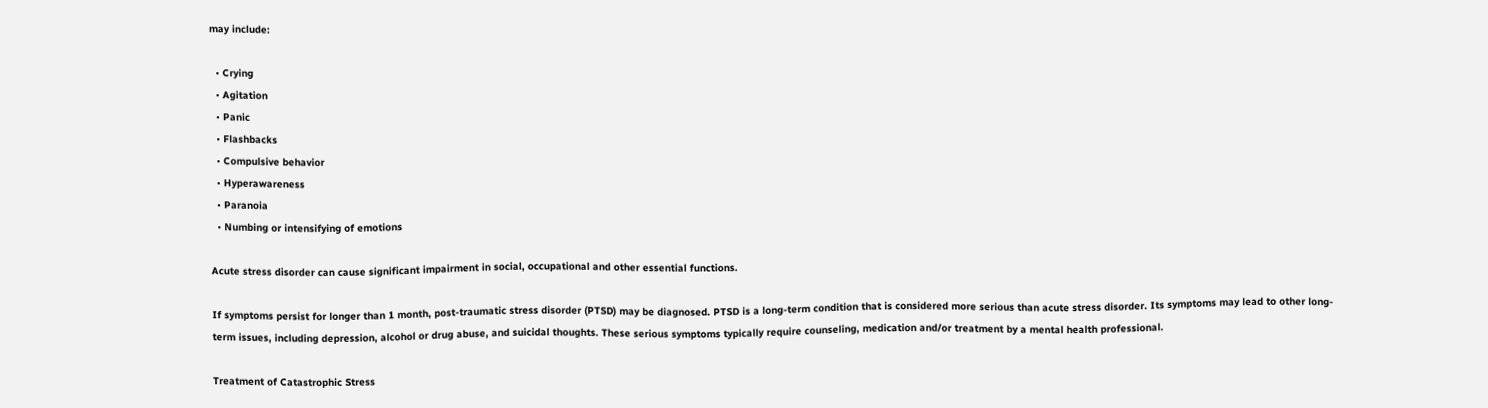may include:

  • Crying
  • Agitation
  • Panic
  • Flashbacks
  • Compulsive behavior
  • Hyperawareness
  • Paranoia
  • Numbing or intensifying of emotions

Acute stress disorder can cause significant impairment in social, occupational and other essential functions.

If symptoms persist for longer than 1 month, post-traumatic stress disorder (PTSD) may be diagnosed. PTSD is a long-term condition that is considered more serious than acute stress disorder. Its symptoms may lead to other long-term issues, including depression, alcohol or drug abuse, and suicidal thoughts. These serious symptoms typically require counseling, medication and/or treatment by a mental health professional.

Treatment of Catastrophic Stress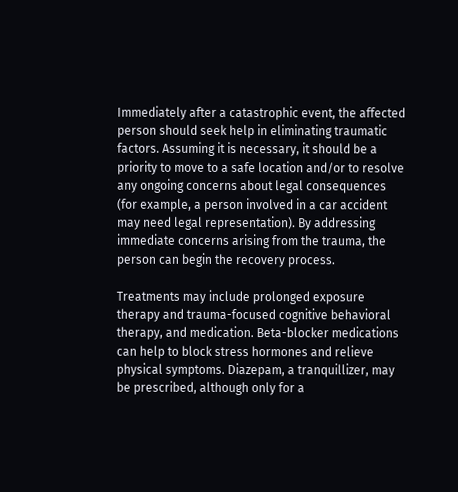Immediately after a catastrophic event, the affected person should seek help in eliminating traumatic factors. Assuming it is necessary, it should be a priority to move to a safe location and/or to resolve any ongoing concerns about legal consequences (for example, a person involved in a car accident may need legal representation). By addressing immediate concerns arising from the trauma, the person can begin the recovery process.

Treatments may include prolonged exposure therapy and trauma-focused cognitive behavioral therapy, and medication. Beta-blocker medications can help to block stress hormones and relieve physical symptoms. Diazepam, a tranquillizer, may be prescribed, although only for a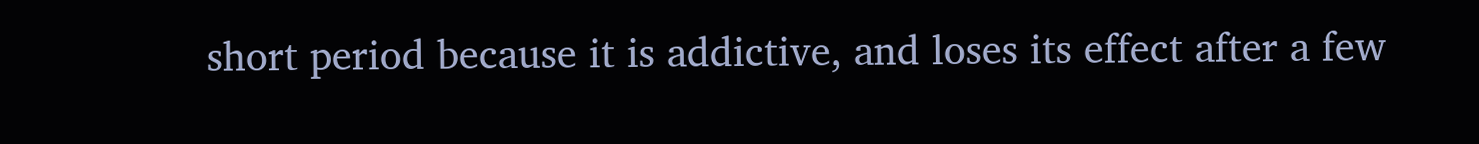short period because it is addictive, and loses its effect after a few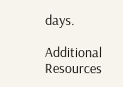days.

Additional Resources